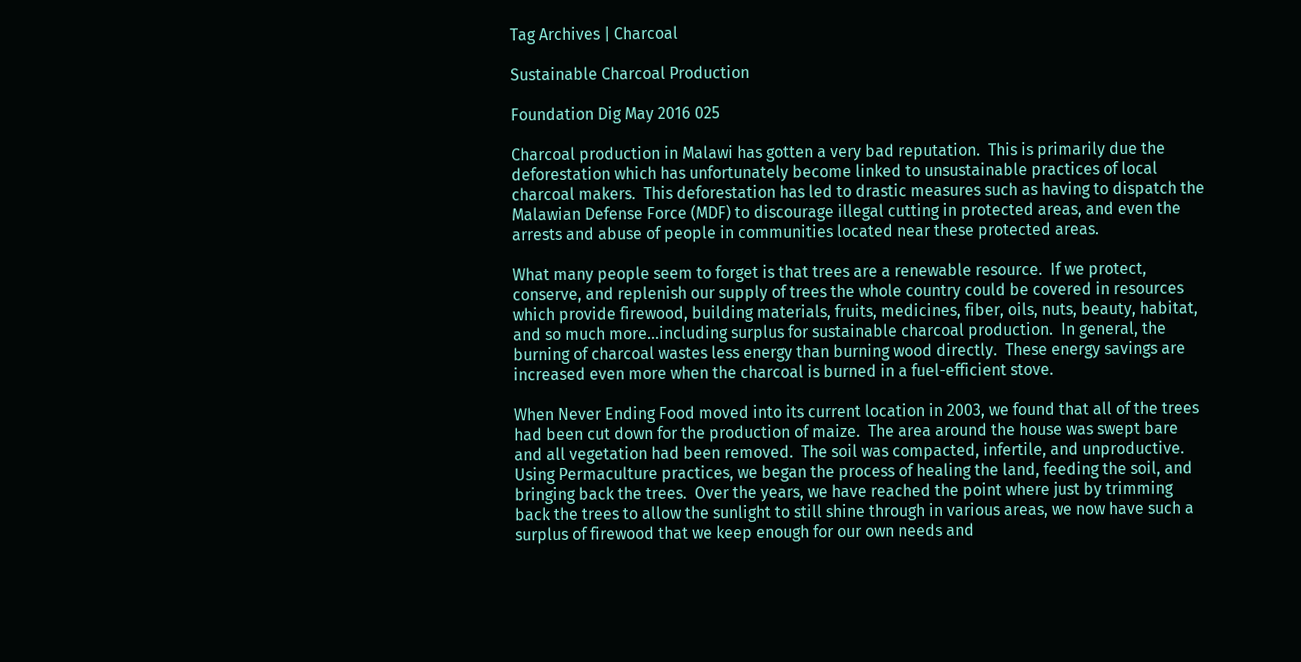Tag Archives | Charcoal

Sustainable Charcoal Production

Foundation Dig May 2016 025

Charcoal production in Malawi has gotten a very bad reputation.  This is primarily due the deforestation which has unfortunately become linked to unsustainable practices of local charcoal makers.  This deforestation has led to drastic measures such as having to dispatch the Malawian Defense Force (MDF) to discourage illegal cutting in protected areas, and even the arrests and abuse of people in communities located near these protected areas.

What many people seem to forget is that trees are a renewable resource.  If we protect, conserve, and replenish our supply of trees the whole country could be covered in resources which provide firewood, building materials, fruits, medicines, fiber, oils, nuts, beauty, habitat, and so much more…including surplus for sustainable charcoal production.  In general, the burning of charcoal wastes less energy than burning wood directly.  These energy savings are increased even more when the charcoal is burned in a fuel-efficient stove.

When Never Ending Food moved into its current location in 2003, we found that all of the trees had been cut down for the production of maize.  The area around the house was swept bare and all vegetation had been removed.  The soil was compacted, infertile, and unproductive.  Using Permaculture practices, we began the process of healing the land, feeding the soil, and bringing back the trees.  Over the years, we have reached the point where just by trimming back the trees to allow the sunlight to still shine through in various areas, we now have such a surplus of firewood that we keep enough for our own needs and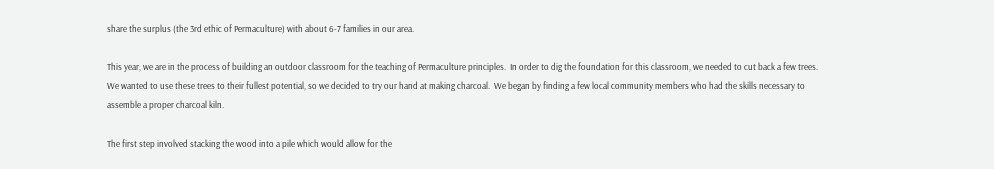share the surplus (the 3rd ethic of Permaculture) with about 6-7 families in our area.

This year, we are in the process of building an outdoor classroom for the teaching of Permaculture principles.  In order to dig the foundation for this classroom, we needed to cut back a few trees.  We wanted to use these trees to their fullest potential, so we decided to try our hand at making charcoal.  We began by finding a few local community members who had the skills necessary to assemble a proper charcoal kiln.

The first step involved stacking the wood into a pile which would allow for the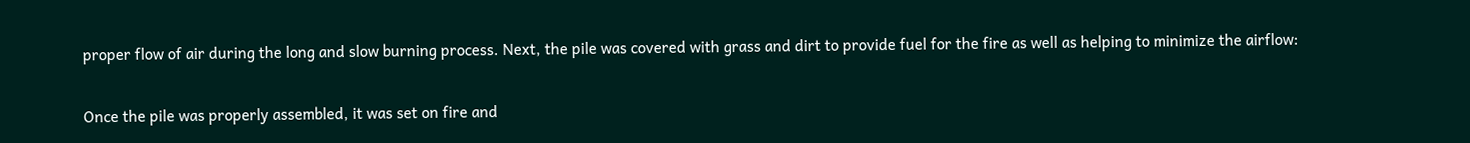proper flow of air during the long and slow burning process. Next, the pile was covered with grass and dirt to provide fuel for the fire as well as helping to minimize the airflow:

Once the pile was properly assembled, it was set on fire and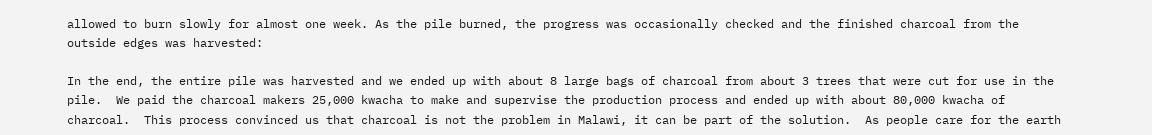allowed to burn slowly for almost one week. As the pile burned, the progress was occasionally checked and the finished charcoal from the outside edges was harvested:

In the end, the entire pile was harvested and we ended up with about 8 large bags of charcoal from about 3 trees that were cut for use in the pile.  We paid the charcoal makers 25,000 kwacha to make and supervise the production process and ended up with about 80,000 kwacha of charcoal.  This process convinced us that charcoal is not the problem in Malawi, it can be part of the solution.  As people care for the earth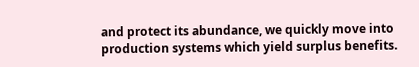and protect its abundance, we quickly move into production systems which yield surplus benefits.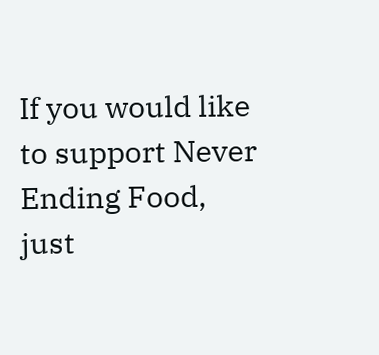If you would like to support Never Ending Food, just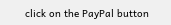click on the PayPal button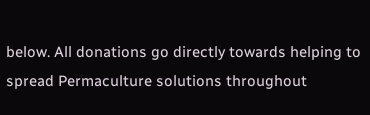below. All donations go directly towards helping to spread Permaculture solutions throughout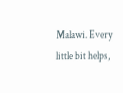Malawi. Every little bit helps,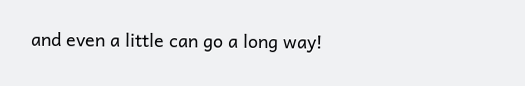and even a little can go a long way!